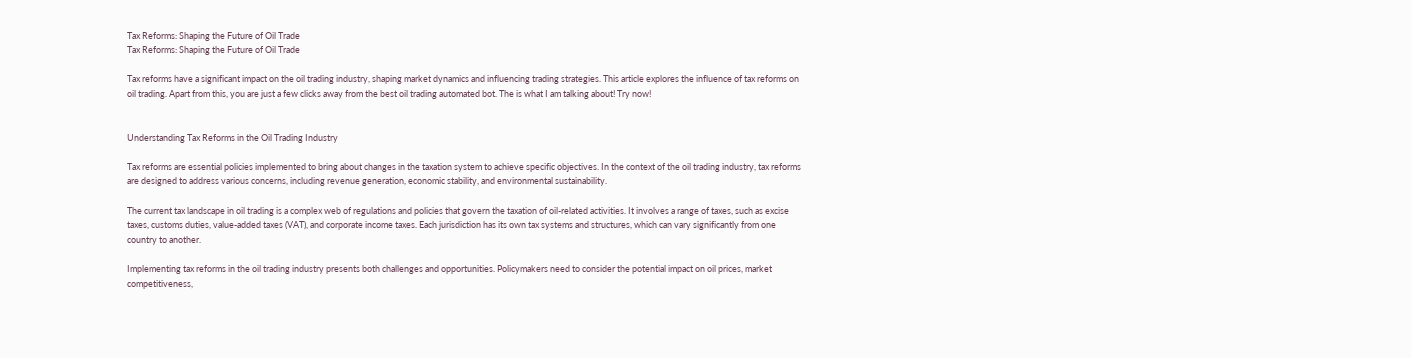Tax Reforms: Shaping the Future of Oil Trade
Tax Reforms: Shaping the Future of Oil Trade

Tax reforms have a significant impact on the oil trading industry, shaping market dynamics and influencing trading strategies. This article explores the influence of tax reforms on oil trading. Apart from this, you are just a few clicks away from the best oil trading automated bot. The is what I am talking about! Try now!


Understanding Tax Reforms in the Oil Trading Industry

Tax reforms are essential policies implemented to bring about changes in the taxation system to achieve specific objectives. In the context of the oil trading industry, tax reforms are designed to address various concerns, including revenue generation, economic stability, and environmental sustainability.

The current tax landscape in oil trading is a complex web of regulations and policies that govern the taxation of oil-related activities. It involves a range of taxes, such as excise taxes, customs duties, value-added taxes (VAT), and corporate income taxes. Each jurisdiction has its own tax systems and structures, which can vary significantly from one country to another.

Implementing tax reforms in the oil trading industry presents both challenges and opportunities. Policymakers need to consider the potential impact on oil prices, market competitiveness,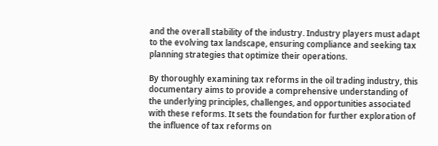and the overall stability of the industry. Industry players must adapt to the evolving tax landscape, ensuring compliance and seeking tax planning strategies that optimize their operations.

By thoroughly examining tax reforms in the oil trading industry, this documentary aims to provide a comprehensive understanding of the underlying principles, challenges, and opportunities associated with these reforms. It sets the foundation for further exploration of the influence of tax reforms on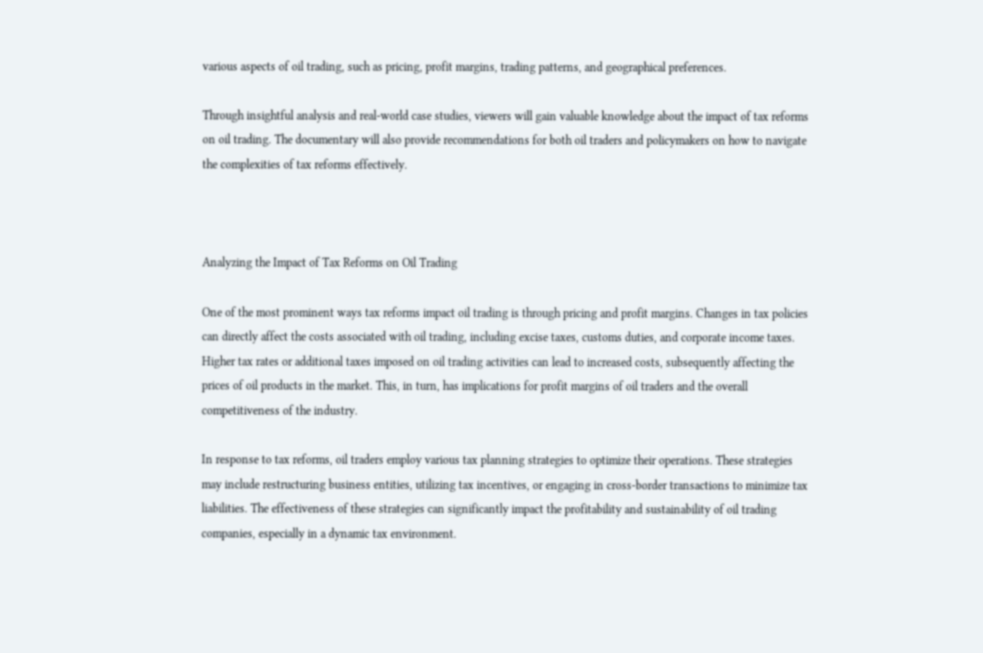various aspects of oil trading, such as pricing, profit margins, trading patterns, and geographical preferences.

Through insightful analysis and real-world case studies, viewers will gain valuable knowledge about the impact of tax reforms on oil trading. The documentary will also provide recommendations for both oil traders and policymakers on how to navigate the complexities of tax reforms effectively.



Analyzing the Impact of Tax Reforms on Oil Trading

One of the most prominent ways tax reforms impact oil trading is through pricing and profit margins. Changes in tax policies can directly affect the costs associated with oil trading, including excise taxes, customs duties, and corporate income taxes. Higher tax rates or additional taxes imposed on oil trading activities can lead to increased costs, subsequently affecting the prices of oil products in the market. This, in turn, has implications for profit margins of oil traders and the overall competitiveness of the industry.

In response to tax reforms, oil traders employ various tax planning strategies to optimize their operations. These strategies may include restructuring business entities, utilizing tax incentives, or engaging in cross-border transactions to minimize tax liabilities. The effectiveness of these strategies can significantly impact the profitability and sustainability of oil trading companies, especially in a dynamic tax environment.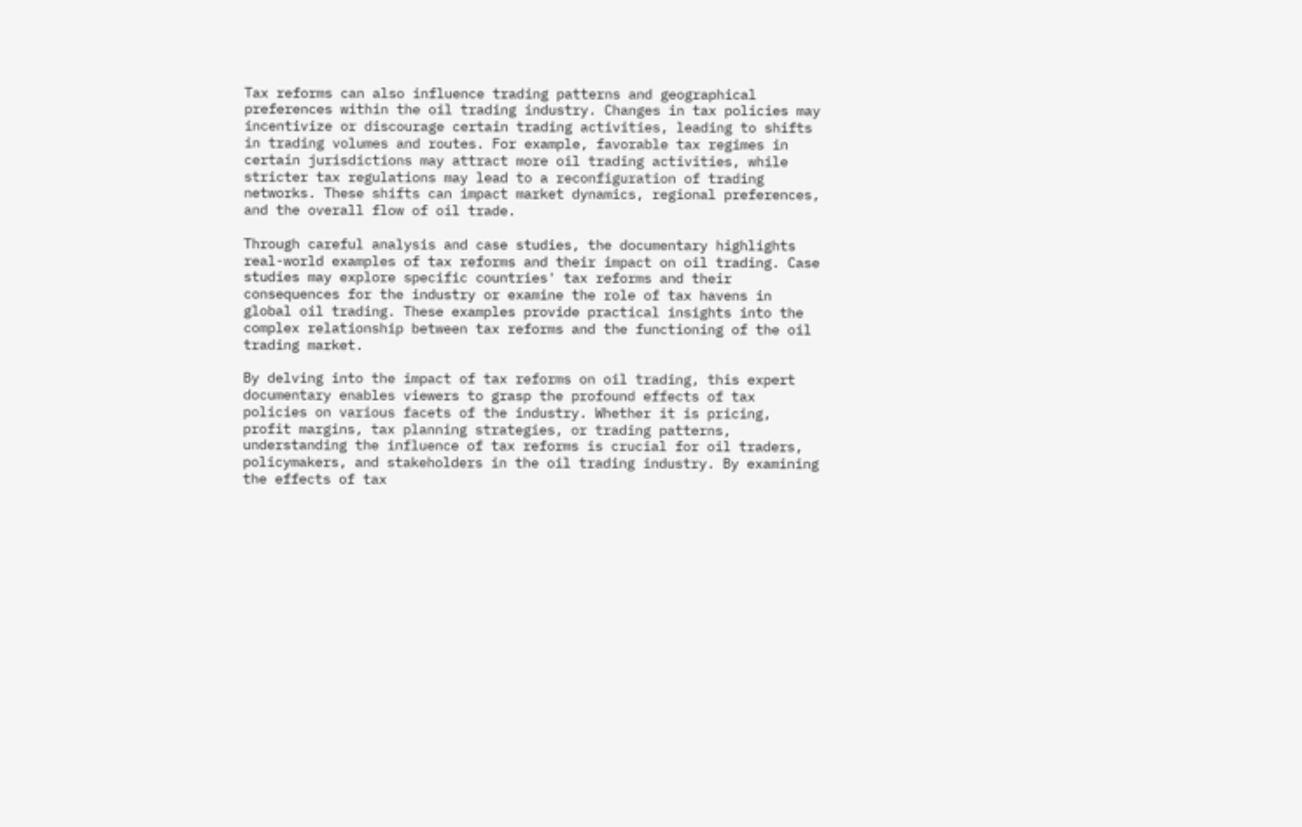Tax reforms can also influence trading patterns and geographical preferences within the oil trading industry. Changes in tax policies may incentivize or discourage certain trading activities, leading to shifts in trading volumes and routes. For example, favorable tax regimes in certain jurisdictions may attract more oil trading activities, while stricter tax regulations may lead to a reconfiguration of trading networks. These shifts can impact market dynamics, regional preferences, and the overall flow of oil trade.

Through careful analysis and case studies, the documentary highlights real-world examples of tax reforms and their impact on oil trading. Case studies may explore specific countries' tax reforms and their consequences for the industry or examine the role of tax havens in global oil trading. These examples provide practical insights into the complex relationship between tax reforms and the functioning of the oil trading market.

By delving into the impact of tax reforms on oil trading, this expert documentary enables viewers to grasp the profound effects of tax policies on various facets of the industry. Whether it is pricing, profit margins, tax planning strategies, or trading patterns, understanding the influence of tax reforms is crucial for oil traders, policymakers, and stakeholders in the oil trading industry. By examining the effects of tax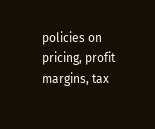policies on pricing, profit margins, tax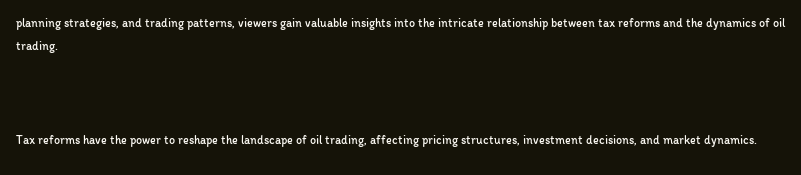planning strategies, and trading patterns, viewers gain valuable insights into the intricate relationship between tax reforms and the dynamics of oil trading.



Tax reforms have the power to reshape the landscape of oil trading, affecting pricing structures, investment decisions, and market dynamics.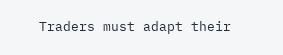Traders must adapt their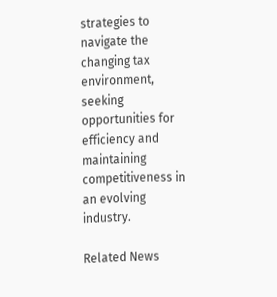strategies to navigate the changing tax environment, seeking opportunities for efficiency and maintaining competitiveness in an evolving industry.

Related News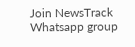Join NewsTrack Whatsapp group